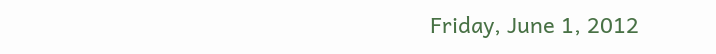Friday, June 1, 2012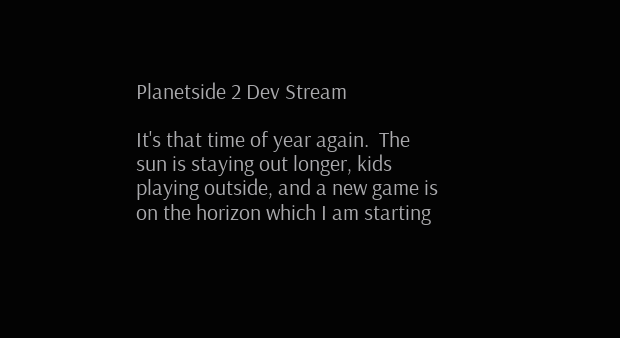Planetside 2 Dev Stream

It's that time of year again.  The sun is staying out longer, kids playing outside, and a new game is on the horizon which I am starting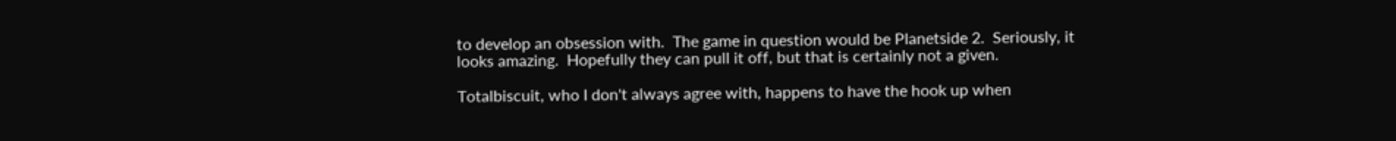to develop an obsession with.  The game in question would be Planetside 2.  Seriously, it looks amazing.  Hopefully they can pull it off, but that is certainly not a given.

Totalbiscuit, who I don't always agree with, happens to have the hook up when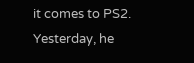it comes to PS2.  Yesterday, he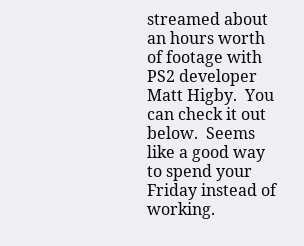streamed about an hours worth of footage with PS2 developer Matt Higby.  You can check it out below.  Seems like a good way to spend your Friday instead of working.